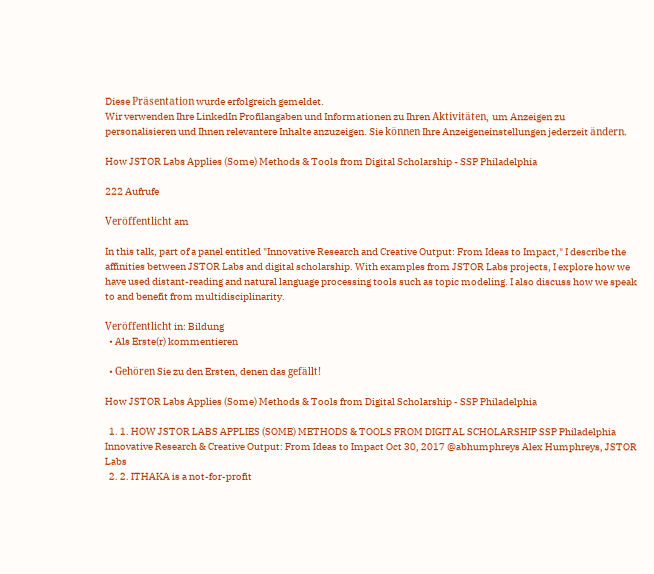Diese Präsentation wurde erfolgreich gemeldet.
Wir verwenden Ihre LinkedIn Profilangaben und Informationen zu Ihren Aktivitäten, um Anzeigen zu personalisieren und Ihnen relevantere Inhalte anzuzeigen. Sie können Ihre Anzeigeneinstellungen jederzeit ändern.

How JSTOR Labs Applies (Some) Methods & Tools from Digital Scholarship - SSP Philadelphia

222 Aufrufe

Veröffentlicht am

In this talk, part of a panel entitled "Innovative Research and Creative Output: From Ideas to Impact," I describe the affinities between JSTOR Labs and digital scholarship. With examples from JSTOR Labs projects, I explore how we have used distant-reading and natural language processing tools such as topic modeling. I also discuss how we speak to and benefit from multidisciplinarity.

Veröffentlicht in: Bildung
  • Als Erste(r) kommentieren

  • Gehören Sie zu den Ersten, denen das gefällt!

How JSTOR Labs Applies (Some) Methods & Tools from Digital Scholarship - SSP Philadelphia

  1. 1. HOW JSTOR LABS APPLIES (SOME) METHODS & TOOLS FROM DIGITAL SCHOLARSHIP SSP Philadelphia Innovative Research & Creative Output: From Ideas to Impact Oct 30, 2017 @abhumphreys Alex Humphreys, JSTOR Labs
  2. 2. ITHAKA is a not-for-profit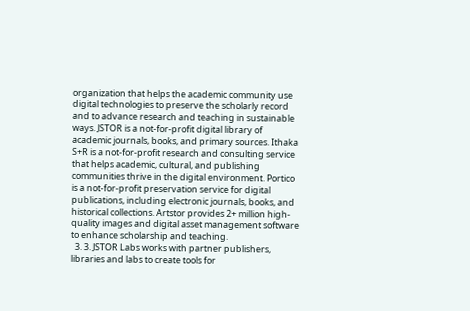organization that helps the academic community use digital technologies to preserve the scholarly record and to advance research and teaching in sustainable ways. JSTOR is a not-for-profit digital library of academic journals, books, and primary sources. Ithaka S+R is a not-for-profit research and consulting service that helps academic, cultural, and publishing communities thrive in the digital environment. Portico is a not-for-profit preservation service for digital publications, including electronic journals, books, and historical collections. Artstor provides 2+ million high-quality images and digital asset management software to enhance scholarship and teaching.
  3. 3. JSTOR Labs works with partner publishers, libraries and labs to create tools for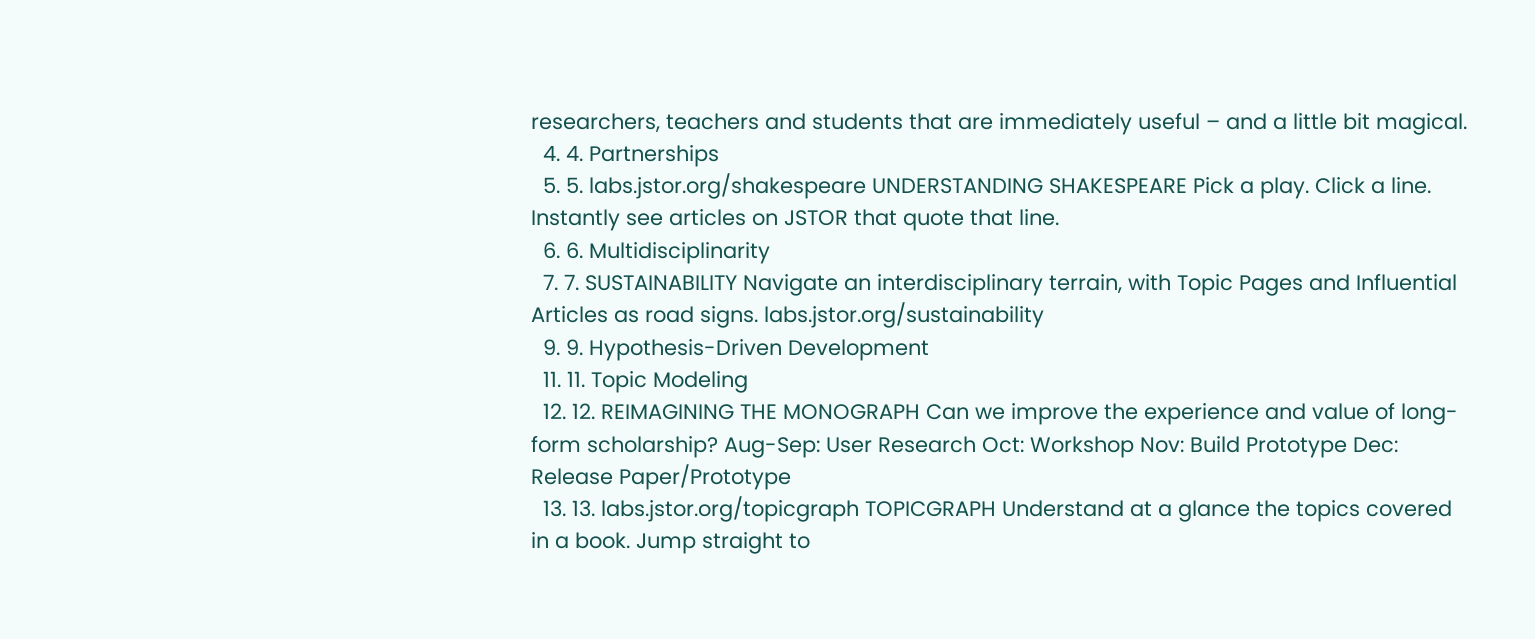researchers, teachers and students that are immediately useful – and a little bit magical.
  4. 4. Partnerships
  5. 5. labs.jstor.org/shakespeare UNDERSTANDING SHAKESPEARE Pick a play. Click a line. Instantly see articles on JSTOR that quote that line.
  6. 6. Multidisciplinarity
  7. 7. SUSTAINABILITY Navigate an interdisciplinary terrain, with Topic Pages and Influential Articles as road signs. labs.jstor.org/sustainability
  9. 9. Hypothesis-Driven Development
  11. 11. Topic Modeling
  12. 12. REIMAGINING THE MONOGRAPH Can we improve the experience and value of long-form scholarship? Aug-Sep: User Research Oct: Workshop Nov: Build Prototype Dec: Release Paper/Prototype
  13. 13. labs.jstor.org/topicgraph TOPICGRAPH Understand at a glance the topics covered in a book. Jump straight to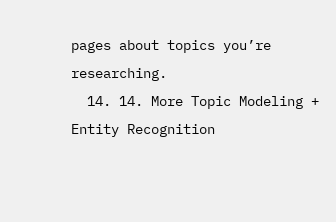pages about topics you’re researching.
  14. 14. More Topic Modeling + Entity Recognition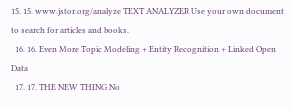15. 15. www.jstor.org/analyze TEXT ANALYZER Use your own document to search for articles and books.
  16. 16. Even More Topic Modeling + Entity Recognition + Linked Open Data
  17. 17. THE NEW THING No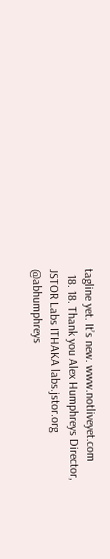tagline yet. It’s new. www.notliveyet.com
  18. 18. Thank you Alex Humphreys Director, JSTOR Labs ITHAKA labs.jstor.org @abhumphreys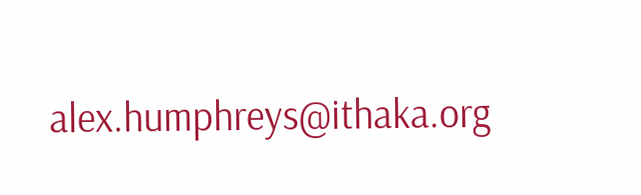alex.humphreys@ithaka.org